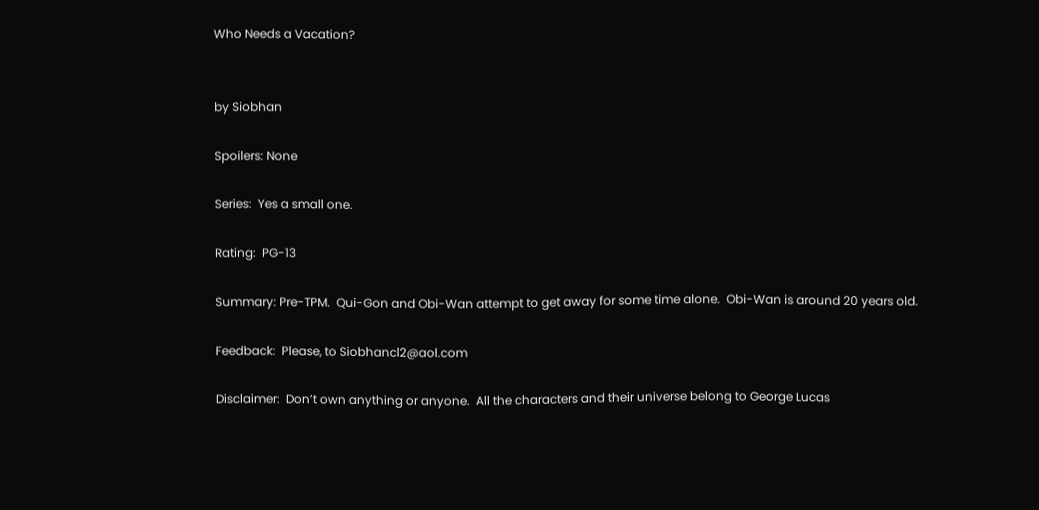Who Needs a Vacation?


by Siobhan

Spoilers: None

Series:  Yes a small one.

Rating:  PG-13

Summary: Pre-TPM.  Qui-Gon and Obi-Wan attempt to get away for some time alone.  Obi-Wan is around 20 years old.

Feedback:  Please, to Siobhancl2@aol.com

Disclaimer:  Don’t own anything or anyone.  All the characters and their universe belong to George Lucas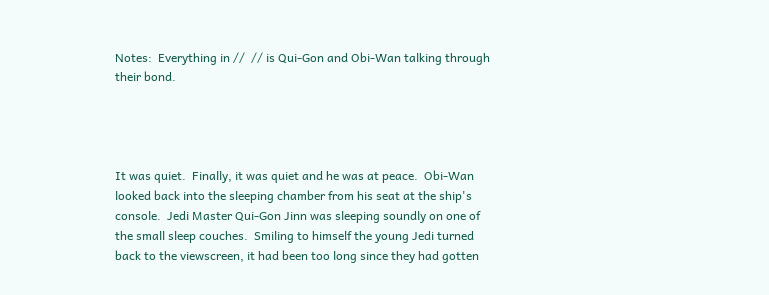Notes:  Everything in //  // is Qui-Gon and Obi-Wan talking through their bond.




It was quiet.  Finally, it was quiet and he was at peace.  Obi-Wan looked back into the sleeping chamber from his seat at the ship's console.  Jedi Master Qui-Gon Jinn was sleeping soundly on one of the small sleep couches.  Smiling to himself the young Jedi turned back to the viewscreen, it had been too long since they had gotten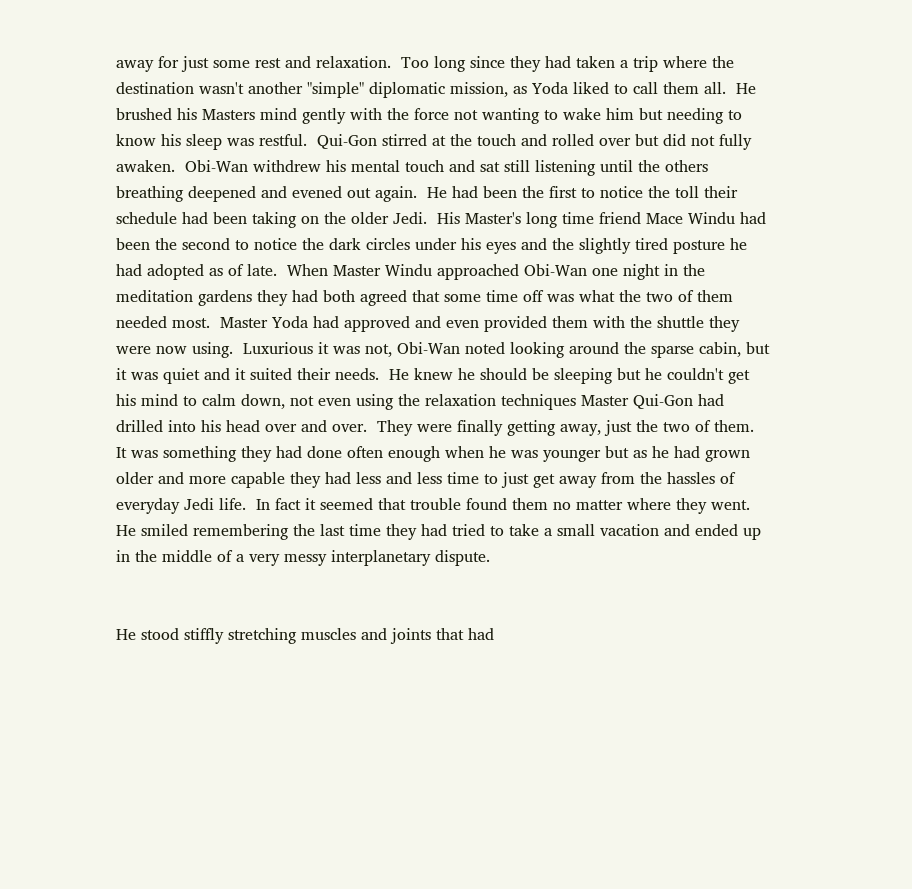away for just some rest and relaxation.  Too long since they had taken a trip where the destination wasn't another "simple" diplomatic mission, as Yoda liked to call them all.  He brushed his Masters mind gently with the force not wanting to wake him but needing to know his sleep was restful.  Qui-Gon stirred at the touch and rolled over but did not fully awaken.  Obi-Wan withdrew his mental touch and sat still listening until the others breathing deepened and evened out again.  He had been the first to notice the toll their schedule had been taking on the older Jedi.  His Master's long time friend Mace Windu had been the second to notice the dark circles under his eyes and the slightly tired posture he had adopted as of late.  When Master Windu approached Obi-Wan one night in the meditation gardens they had both agreed that some time off was what the two of them needed most.  Master Yoda had approved and even provided them with the shuttle they were now using.  Luxurious it was not, Obi-Wan noted looking around the sparse cabin, but it was quiet and it suited their needs.  He knew he should be sleeping but he couldn't get his mind to calm down, not even using the relaxation techniques Master Qui-Gon had drilled into his head over and over.  They were finally getting away, just the two of them.  It was something they had done often enough when he was younger but as he had grown older and more capable they had less and less time to just get away from the hassles of everyday Jedi life.  In fact it seemed that trouble found them no matter where they went.  He smiled remembering the last time they had tried to take a small vacation and ended up in the middle of a very messy interplanetary dispute.


He stood stiffly stretching muscles and joints that had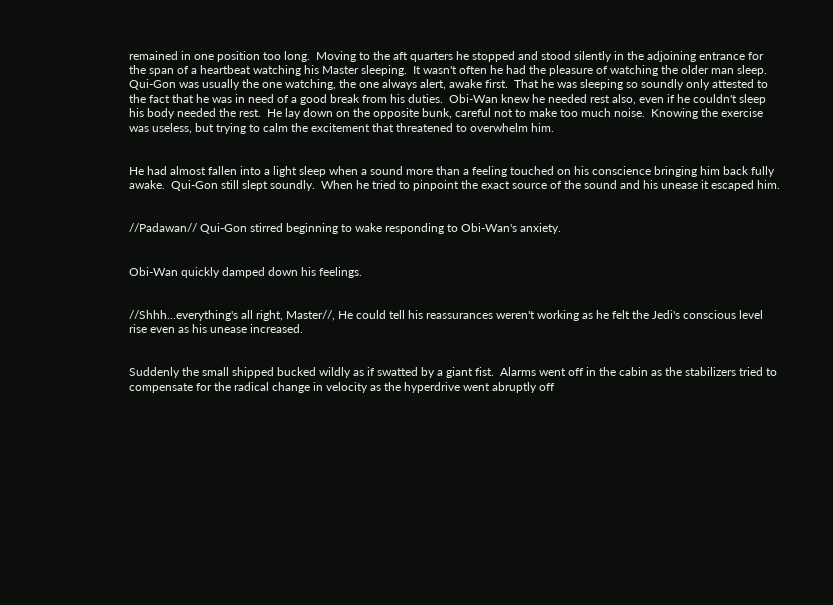remained in one position too long.  Moving to the aft quarters he stopped and stood silently in the adjoining entrance for the span of a heartbeat watching his Master sleeping.  It wasn't often he had the pleasure of watching the older man sleep.  Qui-Gon was usually the one watching, the one always alert, awake first.  That he was sleeping so soundly only attested to the fact that he was in need of a good break from his duties.  Obi-Wan knew he needed rest also, even if he couldn't sleep his body needed the rest.  He lay down on the opposite bunk, careful not to make too much noise.  Knowing the exercise was useless, but trying to calm the excitement that threatened to overwhelm him.


He had almost fallen into a light sleep when a sound more than a feeling touched on his conscience bringing him back fully awake.  Qui-Gon still slept soundly.  When he tried to pinpoint the exact source of the sound and his unease it escaped him.


//Padawan// Qui-Gon stirred beginning to wake responding to Obi-Wan's anxiety.


Obi-Wan quickly damped down his feelings.


//Shhh…everything's all right, Master//, He could tell his reassurances weren't working as he felt the Jedi's conscious level rise even as his unease increased.


Suddenly the small shipped bucked wildly as if swatted by a giant fist.  Alarms went off in the cabin as the stabilizers tried to compensate for the radical change in velocity as the hyperdrive went abruptly off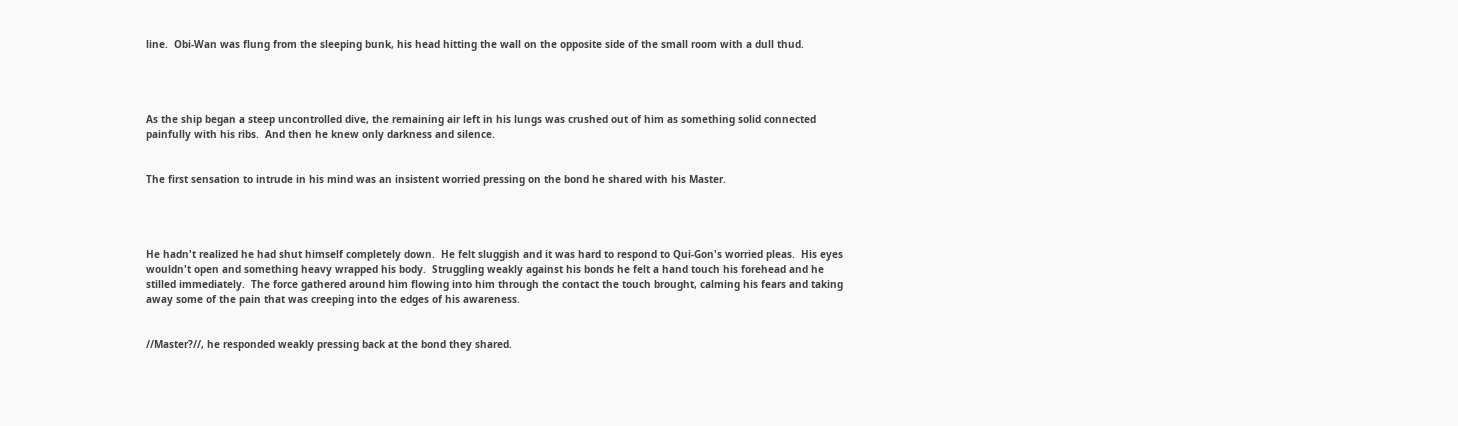line.  Obi-Wan was flung from the sleeping bunk, his head hitting the wall on the opposite side of the small room with a dull thud.




As the ship began a steep uncontrolled dive, the remaining air left in his lungs was crushed out of him as something solid connected painfully with his ribs.  And then he knew only darkness and silence.


The first sensation to intrude in his mind was an insistent worried pressing on the bond he shared with his Master.




He hadn't realized he had shut himself completely down.  He felt sluggish and it was hard to respond to Qui-Gon's worried pleas.  His eyes wouldn't open and something heavy wrapped his body.  Struggling weakly against his bonds he felt a hand touch his forehead and he stilled immediately.  The force gathered around him flowing into him through the contact the touch brought, calming his fears and taking away some of the pain that was creeping into the edges of his awareness.


//Master?//, he responded weakly pressing back at the bond they shared.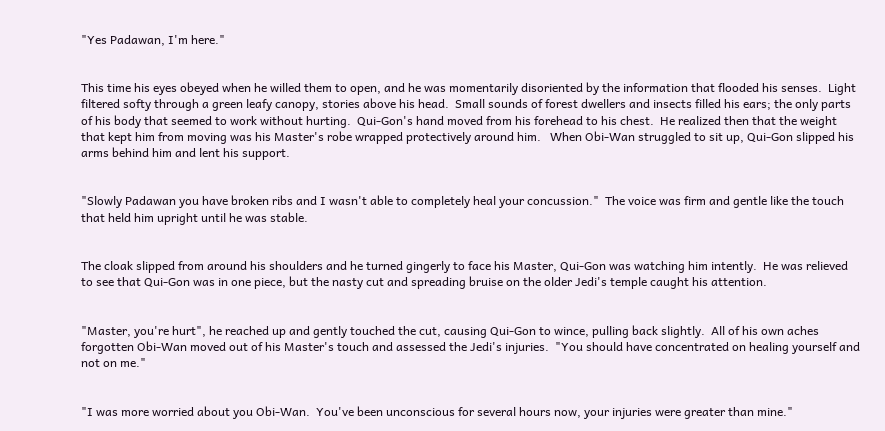"Yes Padawan, I'm here."


This time his eyes obeyed when he willed them to open, and he was momentarily disoriented by the information that flooded his senses.  Light filtered softy through a green leafy canopy, stories above his head.  Small sounds of forest dwellers and insects filled his ears; the only parts of his body that seemed to work without hurting.  Qui-Gon's hand moved from his forehead to his chest.  He realized then that the weight that kept him from moving was his Master's robe wrapped protectively around him.   When Obi-Wan struggled to sit up, Qui-Gon slipped his arms behind him and lent his support.


"Slowly Padawan you have broken ribs and I wasn't able to completely heal your concussion."  The voice was firm and gentle like the touch that held him upright until he was stable.


The cloak slipped from around his shoulders and he turned gingerly to face his Master, Qui-Gon was watching him intently.  He was relieved to see that Qui-Gon was in one piece, but the nasty cut and spreading bruise on the older Jedi's temple caught his attention.


"Master, you're hurt", he reached up and gently touched the cut, causing Qui-Gon to wince, pulling back slightly.  All of his own aches forgotten Obi-Wan moved out of his Master's touch and assessed the Jedi's injuries.  "You should have concentrated on healing yourself and not on me."


"I was more worried about you Obi-Wan.  You've been unconscious for several hours now, your injuries were greater than mine."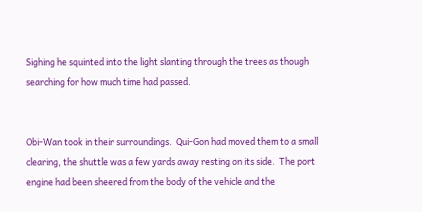Sighing he squinted into the light slanting through the trees as though searching for how much time had passed.


Obi-Wan took in their surroundings.  Qui-Gon had moved them to a small clearing, the shuttle was a few yards away resting on its side.  The port engine had been sheered from the body of the vehicle and the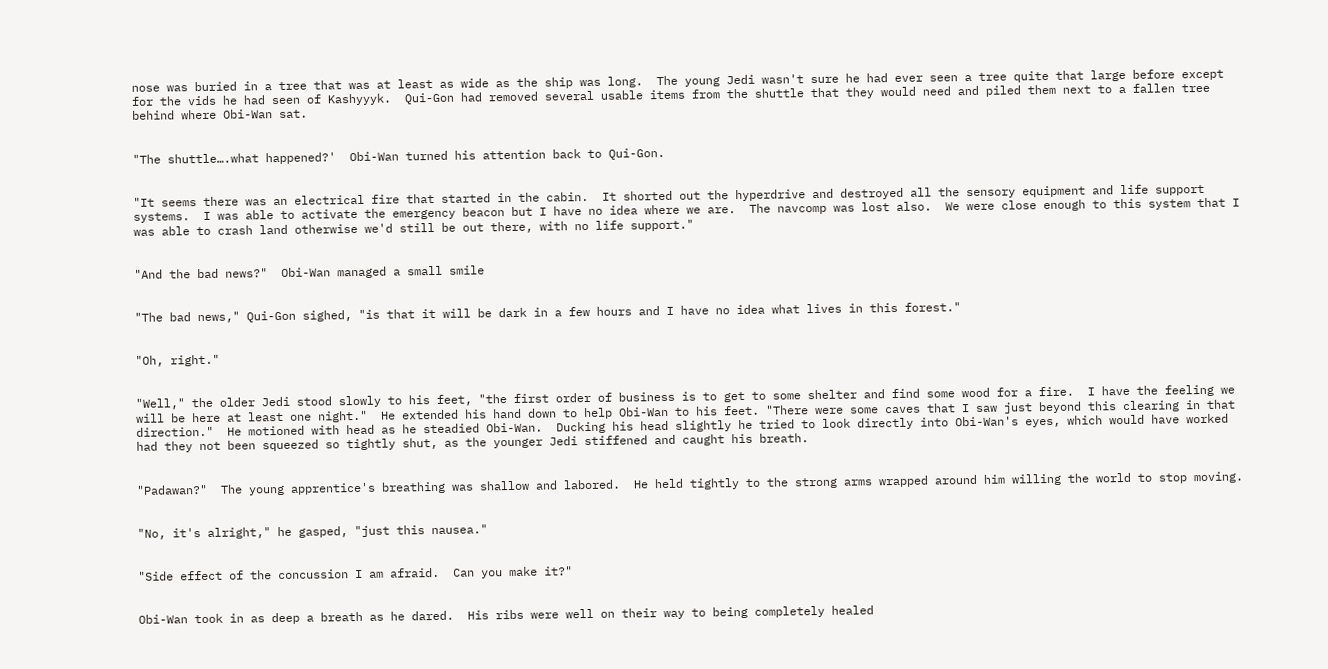nose was buried in a tree that was at least as wide as the ship was long.  The young Jedi wasn't sure he had ever seen a tree quite that large before except for the vids he had seen of Kashyyyk.  Qui-Gon had removed several usable items from the shuttle that they would need and piled them next to a fallen tree behind where Obi-Wan sat.


"The shuttle….what happened?'  Obi-Wan turned his attention back to Qui-Gon.


"It seems there was an electrical fire that started in the cabin.  It shorted out the hyperdrive and destroyed all the sensory equipment and life support systems.  I was able to activate the emergency beacon but I have no idea where we are.  The navcomp was lost also.  We were close enough to this system that I was able to crash land otherwise we'd still be out there, with no life support."


"And the bad news?"  Obi-Wan managed a small smile


"The bad news," Qui-Gon sighed, "is that it will be dark in a few hours and I have no idea what lives in this forest."


"Oh, right."


"Well," the older Jedi stood slowly to his feet, "the first order of business is to get to some shelter and find some wood for a fire.  I have the feeling we will be here at least one night."  He extended his hand down to help Obi-Wan to his feet. "There were some caves that I saw just beyond this clearing in that direction."  He motioned with head as he steadied Obi-Wan.  Ducking his head slightly he tried to look directly into Obi-Wan's eyes, which would have worked had they not been squeezed so tightly shut, as the younger Jedi stiffened and caught his breath.


"Padawan?"  The young apprentice's breathing was shallow and labored.  He held tightly to the strong arms wrapped around him willing the world to stop moving.


"No, it's alright," he gasped, "just this nausea."


"Side effect of the concussion I am afraid.  Can you make it?"


Obi-Wan took in as deep a breath as he dared.  His ribs were well on their way to being completely healed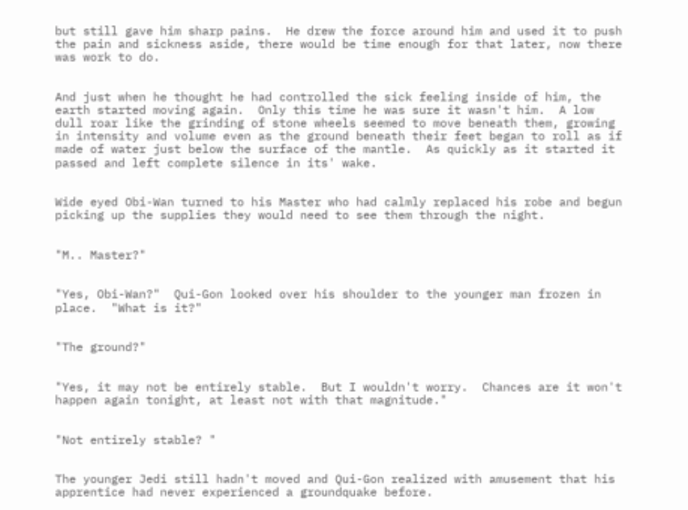but still gave him sharp pains.  He drew the force around him and used it to push the pain and sickness aside, there would be time enough for that later, now there was work to do.


And just when he thought he had controlled the sick feeling inside of him, the earth started moving again.  Only this time he was sure it wasn't him.  A low dull roar like the grinding of stone wheels seemed to move beneath them, growing in intensity and volume even as the ground beneath their feet began to roll as if made of water just below the surface of the mantle.  As quickly as it started it passed and left complete silence in its' wake.


Wide eyed Obi-Wan turned to his Master who had calmly replaced his robe and begun picking up the supplies they would need to see them through the night.


"M.. Master?"


"Yes, Obi-Wan?"  Qui-Gon looked over his shoulder to the younger man frozen in place.  "What is it?"


"The ground?"


"Yes, it may not be entirely stable.  But I wouldn't worry.  Chances are it won't happen again tonight, at least not with that magnitude."


"Not entirely stable? "


The younger Jedi still hadn't moved and Qui-Gon realized with amusement that his apprentice had never experienced a groundquake before.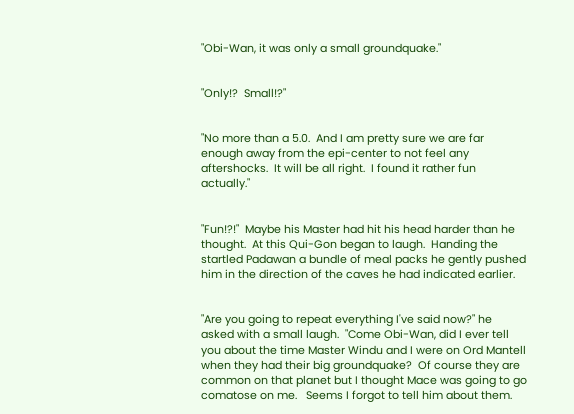"Obi-Wan, it was only a small groundquake."


"Only!?  Small!?"


"No more than a 5.0.  And I am pretty sure we are far enough away from the epi-center to not feel any aftershocks.  It will be all right.  I found it rather fun actually."


"Fun!?!"  Maybe his Master had hit his head harder than he thought.  At this Qui-Gon began to laugh.  Handing the startled Padawan a bundle of meal packs he gently pushed him in the direction of the caves he had indicated earlier.


"Are you going to repeat everything I've said now?" he asked with a small laugh.  "Come Obi-Wan, did I ever tell you about the time Master Windu and I were on Ord Mantell when they had their big groundquake?  Of course they are common on that planet but I thought Mace was going to go comatose on me.   Seems I forgot to tell him about them.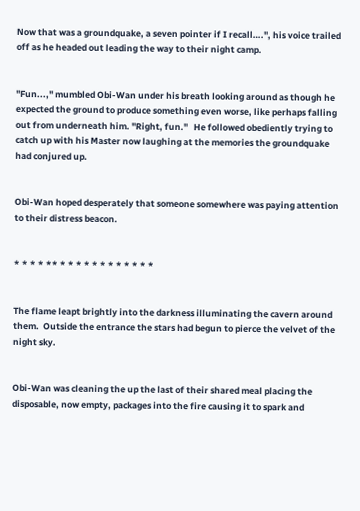Now that was a groundquake, a seven pointer if I recall….", his voice trailed off as he headed out leading the way to their night camp.


"Fun...," mumbled Obi-Wan under his breath looking around as though he expected the ground to produce something even worse, like perhaps falling out from underneath him. "Right, fun."   He followed obediently trying to catch up with his Master now laughing at the memories the groundquake had conjured up.


Obi-Wan hoped desperately that someone somewhere was paying attention to their distress beacon.


* * * * ** * * * * * * * * * * * *


The flame leapt brightly into the darkness illuminating the cavern around them.  Outside the entrance the stars had begun to pierce the velvet of the night sky.


Obi-Wan was cleaning the up the last of their shared meal placing the disposable, now empty, packages into the fire causing it to spark and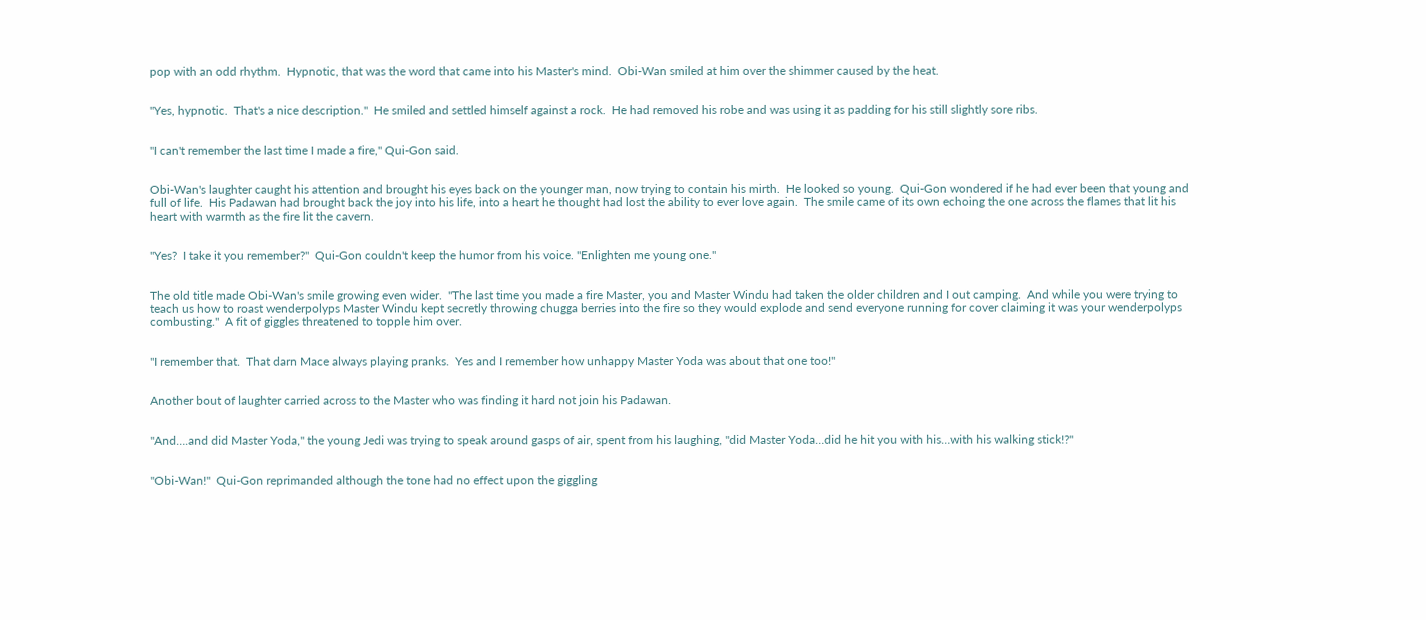pop with an odd rhythm.  Hypnotic, that was the word that came into his Master's mind.  Obi-Wan smiled at him over the shimmer caused by the heat.


"Yes, hypnotic.  That's a nice description."  He smiled and settled himself against a rock.  He had removed his robe and was using it as padding for his still slightly sore ribs.


"I can't remember the last time I made a fire," Qui-Gon said.


Obi-Wan's laughter caught his attention and brought his eyes back on the younger man, now trying to contain his mirth.  He looked so young.  Qui-Gon wondered if he had ever been that young and full of life.  His Padawan had brought back the joy into his life, into a heart he thought had lost the ability to ever love again.  The smile came of its own echoing the one across the flames that lit his heart with warmth as the fire lit the cavern.


"Yes?  I take it you remember?"  Qui-Gon couldn't keep the humor from his voice. "Enlighten me young one."


The old title made Obi-Wan's smile growing even wider.  "The last time you made a fire Master, you and Master Windu had taken the older children and I out camping.  And while you were trying to teach us how to roast wenderpolyps Master Windu kept secretly throwing chugga berries into the fire so they would explode and send everyone running for cover claiming it was your wenderpolyps combusting."  A fit of giggles threatened to topple him over.


"I remember that.  That darn Mace always playing pranks.  Yes and I remember how unhappy Master Yoda was about that one too!"


Another bout of laughter carried across to the Master who was finding it hard not join his Padawan.


"And….and did Master Yoda," the young Jedi was trying to speak around gasps of air, spent from his laughing, "did Master Yoda…did he hit you with his…with his walking stick!?"


"Obi-Wan!"  Qui-Gon reprimanded although the tone had no effect upon the giggling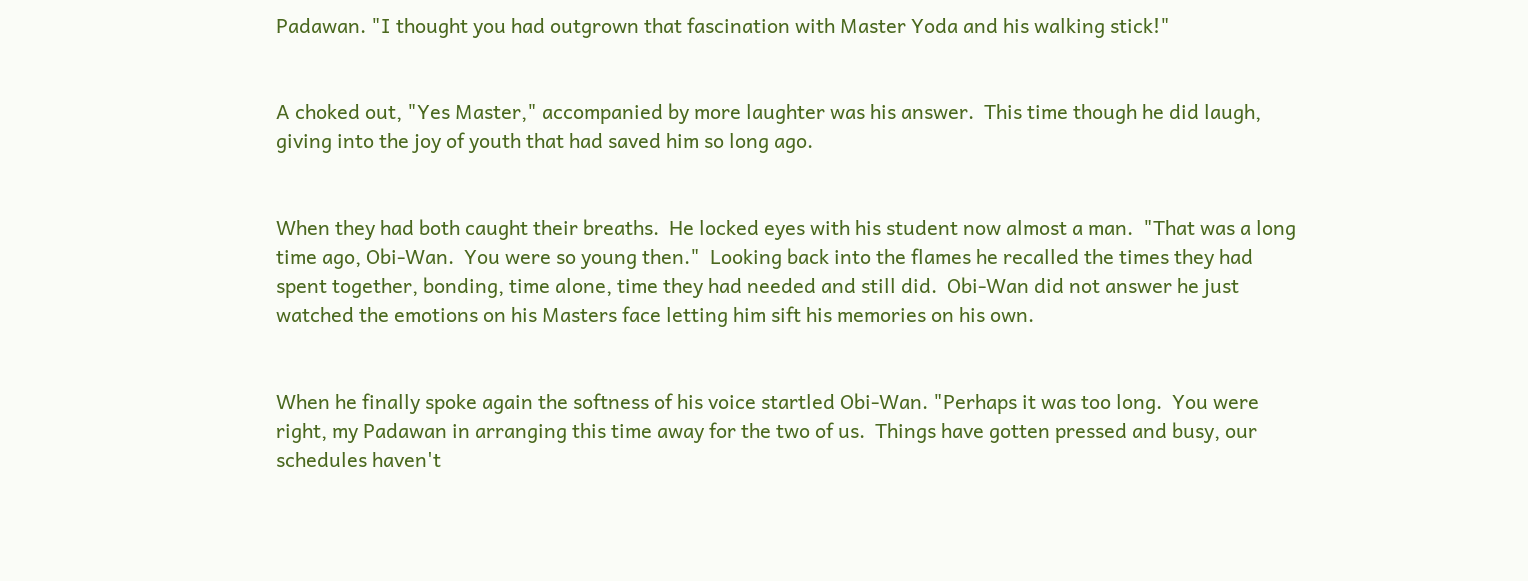Padawan. "I thought you had outgrown that fascination with Master Yoda and his walking stick!"


A choked out, "Yes Master," accompanied by more laughter was his answer.  This time though he did laugh, giving into the joy of youth that had saved him so long ago.


When they had both caught their breaths.  He locked eyes with his student now almost a man.  "That was a long time ago, Obi-Wan.  You were so young then."  Looking back into the flames he recalled the times they had spent together, bonding, time alone, time they had needed and still did.  Obi-Wan did not answer he just watched the emotions on his Masters face letting him sift his memories on his own.


When he finally spoke again the softness of his voice startled Obi-Wan. "Perhaps it was too long.  You were right, my Padawan in arranging this time away for the two of us.  Things have gotten pressed and busy, our schedules haven't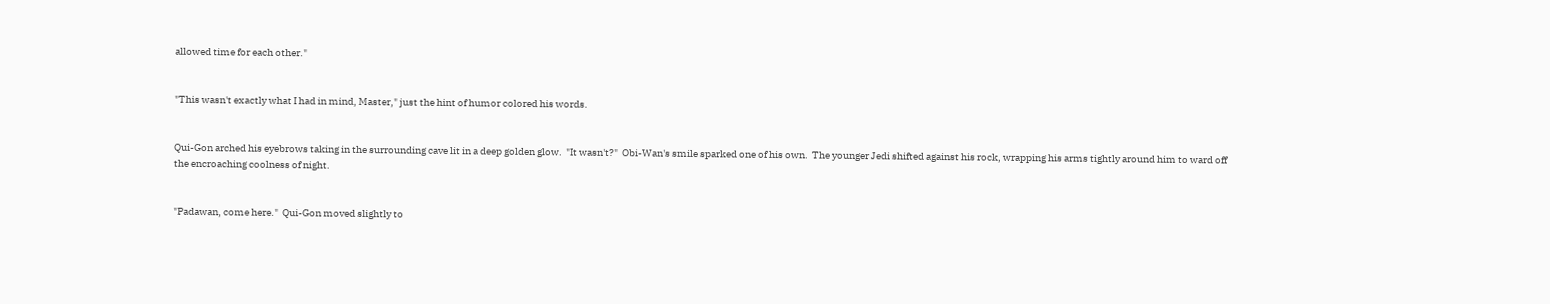allowed time for each other."


"This wasn't exactly what I had in mind, Master," just the hint of humor colored his words.


Qui-Gon arched his eyebrows taking in the surrounding cave lit in a deep golden glow.  "It wasn't?"  Obi-Wan's smile sparked one of his own.  The younger Jedi shifted against his rock, wrapping his arms tightly around him to ward off the encroaching coolness of night.


"Padawan, come here."  Qui-Gon moved slightly to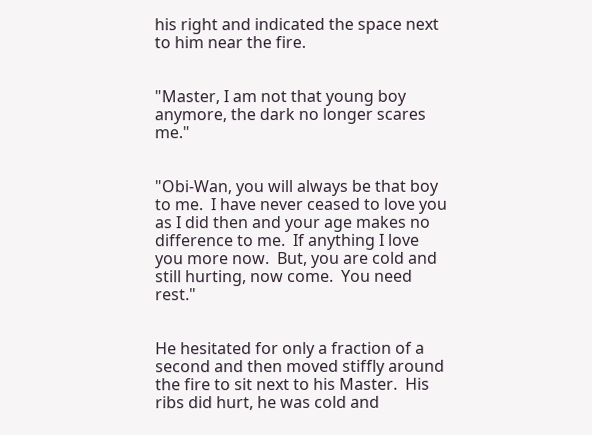his right and indicated the space next to him near the fire.


"Master, I am not that young boy anymore, the dark no longer scares me."


"Obi-Wan, you will always be that boy to me.  I have never ceased to love you as I did then and your age makes no difference to me.  If anything I love you more now.  But, you are cold and still hurting, now come.  You need rest."


He hesitated for only a fraction of a second and then moved stiffly around the fire to sit next to his Master.  His ribs did hurt, he was cold and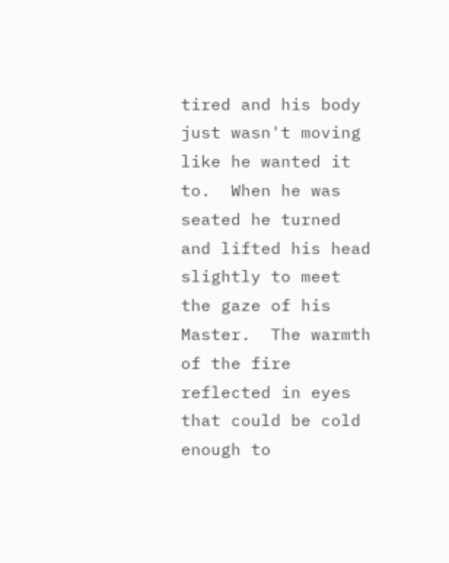tired and his body just wasn't moving like he wanted it to.  When he was seated he turned and lifted his head slightly to meet the gaze of his Master.  The warmth of the fire reflected in eyes that could be cold enough to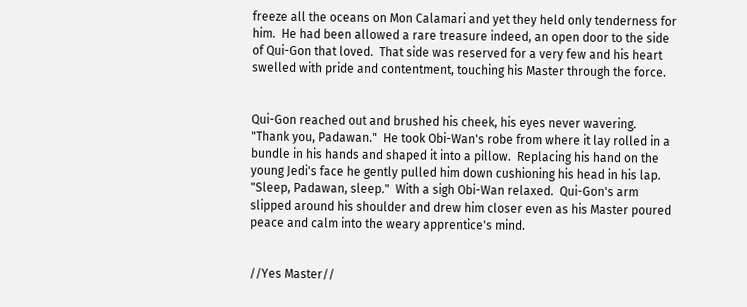freeze all the oceans on Mon Calamari and yet they held only tenderness for him.  He had been allowed a rare treasure indeed, an open door to the side of Qui-Gon that loved.  That side was reserved for a very few and his heart swelled with pride and contentment, touching his Master through the force.


Qui-Gon reached out and brushed his cheek, his eyes never wavering.  "Thank you, Padawan."  He took Obi-Wan's robe from where it lay rolled in a bundle in his hands and shaped it into a pillow.  Replacing his hand on the young Jedi's face he gently pulled him down cushioning his head in his lap.  "Sleep, Padawan, sleep."  With a sigh Obi-Wan relaxed.  Qui-Gon's arm slipped around his shoulder and drew him closer even as his Master poured peace and calm into the weary apprentice's mind.


//Yes Master//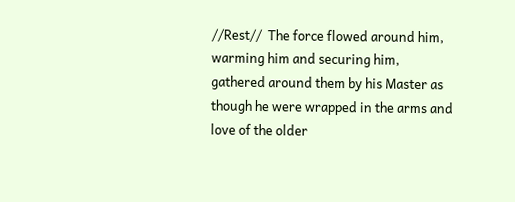//Rest//  The force flowed around him, warming him and securing him, gathered around them by his Master as though he were wrapped in the arms and love of the older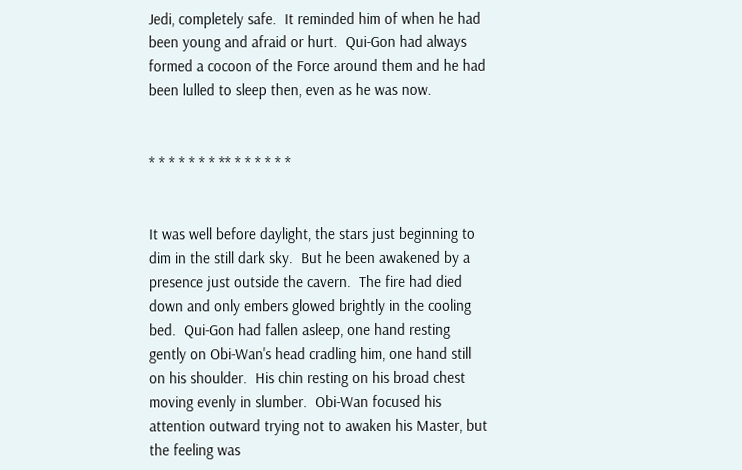Jedi, completely safe.  It reminded him of when he had been young and afraid or hurt.  Qui-Gon had always formed a cocoon of the Force around them and he had been lulled to sleep then, even as he was now.


* * * * * * * ** * * * * * *


It was well before daylight, the stars just beginning to dim in the still dark sky.  But he been awakened by a presence just outside the cavern.  The fire had died down and only embers glowed brightly in the cooling bed.  Qui-Gon had fallen asleep, one hand resting gently on Obi-Wan's head cradling him, one hand still on his shoulder.  His chin resting on his broad chest moving evenly in slumber.  Obi-Wan focused his attention outward trying not to awaken his Master, but the feeling was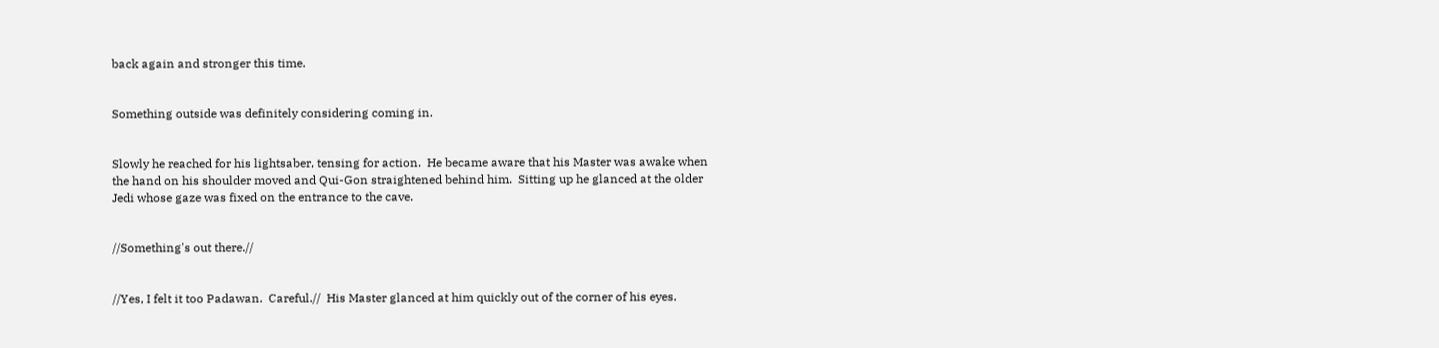back again and stronger this time.


Something outside was definitely considering coming in.


Slowly he reached for his lightsaber, tensing for action.  He became aware that his Master was awake when the hand on his shoulder moved and Qui-Gon straightened behind him.  Sitting up he glanced at the older Jedi whose gaze was fixed on the entrance to the cave.


//Something's out there.//


//Yes, I felt it too Padawan.  Careful.//  His Master glanced at him quickly out of the corner of his eyes.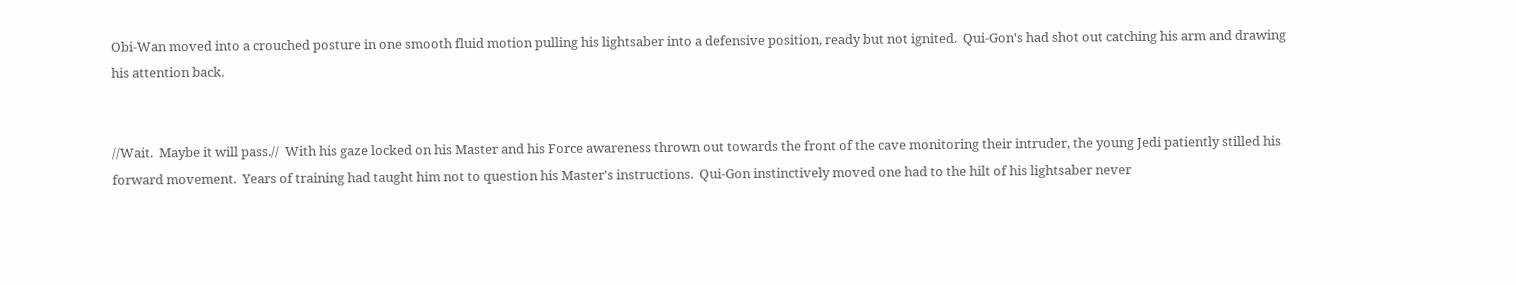Obi-Wan moved into a crouched posture in one smooth fluid motion pulling his lightsaber into a defensive position, ready but not ignited.  Qui-Gon's had shot out catching his arm and drawing his attention back.


//Wait.  Maybe it will pass.//  With his gaze locked on his Master and his Force awareness thrown out towards the front of the cave monitoring their intruder, the young Jedi patiently stilled his forward movement.  Years of training had taught him not to question his Master's instructions.  Qui-Gon instinctively moved one had to the hilt of his lightsaber never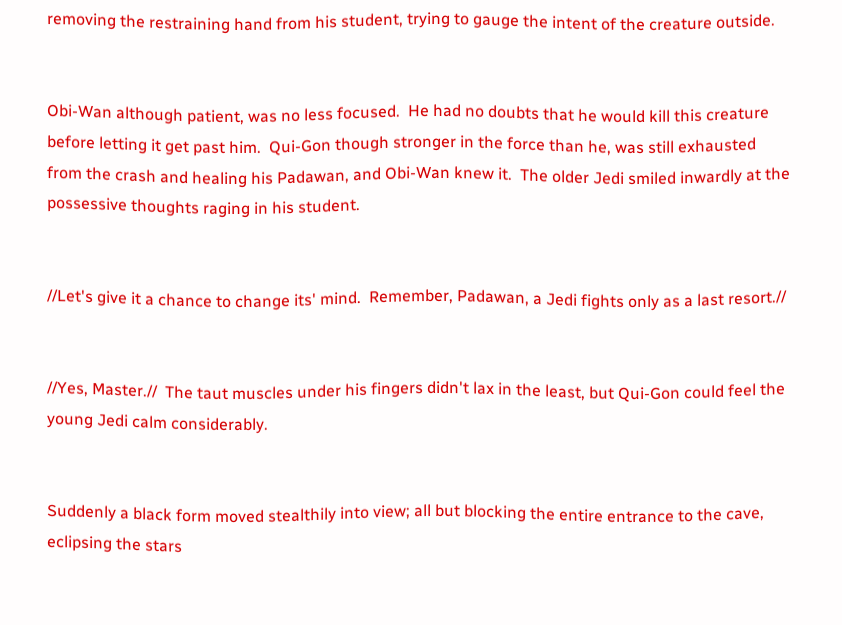removing the restraining hand from his student, trying to gauge the intent of the creature outside.


Obi-Wan although patient, was no less focused.  He had no doubts that he would kill this creature before letting it get past him.  Qui-Gon though stronger in the force than he, was still exhausted from the crash and healing his Padawan, and Obi-Wan knew it.  The older Jedi smiled inwardly at the possessive thoughts raging in his student.


//Let's give it a chance to change its' mind.  Remember, Padawan, a Jedi fights only as a last resort.//


//Yes, Master.//  The taut muscles under his fingers didn't lax in the least, but Qui-Gon could feel the young Jedi calm considerably.


Suddenly a black form moved stealthily into view; all but blocking the entire entrance to the cave, eclipsing the stars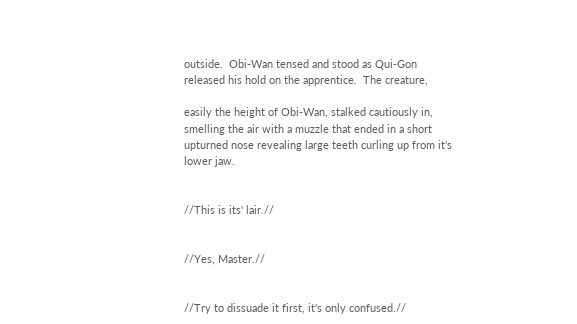outside.  Obi-Wan tensed and stood as Qui-Gon released his hold on the apprentice.  The creature,

easily the height of Obi-Wan, stalked cautiously in, smelling the air with a muzzle that ended in a short upturned nose revealing large teeth curling up from it's lower jaw.


//This is its' lair.//


//Yes, Master.//


//Try to dissuade it first, it's only confused.//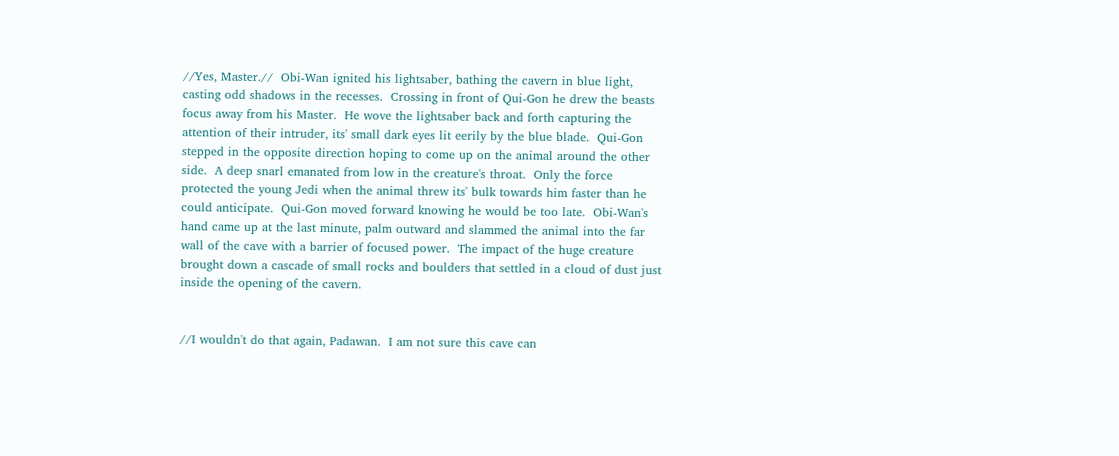//Yes, Master.//  Obi-Wan ignited his lightsaber, bathing the cavern in blue light, casting odd shadows in the recesses.  Crossing in front of Qui-Gon he drew the beasts focus away from his Master.  He wove the lightsaber back and forth capturing the attention of their intruder, its' small dark eyes lit eerily by the blue blade.  Qui-Gon stepped in the opposite direction hoping to come up on the animal around the other side.  A deep snarl emanated from low in the creature's throat.  Only the force protected the young Jedi when the animal threw its' bulk towards him faster than he could anticipate.  Qui-Gon moved forward knowing he would be too late.  Obi-Wan's hand came up at the last minute, palm outward and slammed the animal into the far wall of the cave with a barrier of focused power.  The impact of the huge creature brought down a cascade of small rocks and boulders that settled in a cloud of dust just inside the opening of the cavern.


//I wouldn't do that again, Padawan.  I am not sure this cave can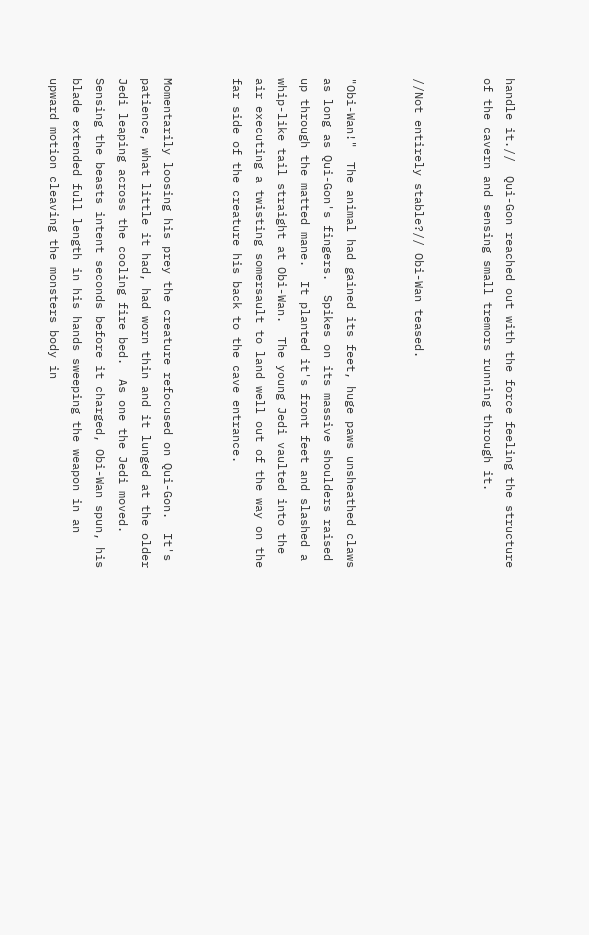handle it.//  Qui-Gon reached out with the force feeling the structure of the cavern and sensing small tremors running through it.


//Not entirely stable?// Obi-Wan teased.


"Obi-Wan!"  The animal had gained its feet, huge paws unsheathed claws as long as Qui-Gon's fingers.  Spikes on its massive shoulders raised up through the matted mane.  It planted it's front feet and slashed a whip-like tail straight at Obi-Wan.  The young Jedi vaulted into the air executing a twisting somersault to land well out of the way on the far side of the creature his back to the cave entrance.


Momentarily loosing his prey the creature refocused on Qui-Gon.  It's patience, what little it had, had worn thin and it lunged at the older Jedi leaping across the cooling fire bed.  As one the Jedi moved.  Sensing the beasts intent seconds before it charged, Obi-Wan spun, his blade extended full length in his hands sweeping the weapon in an upward motion cleaving the monsters body in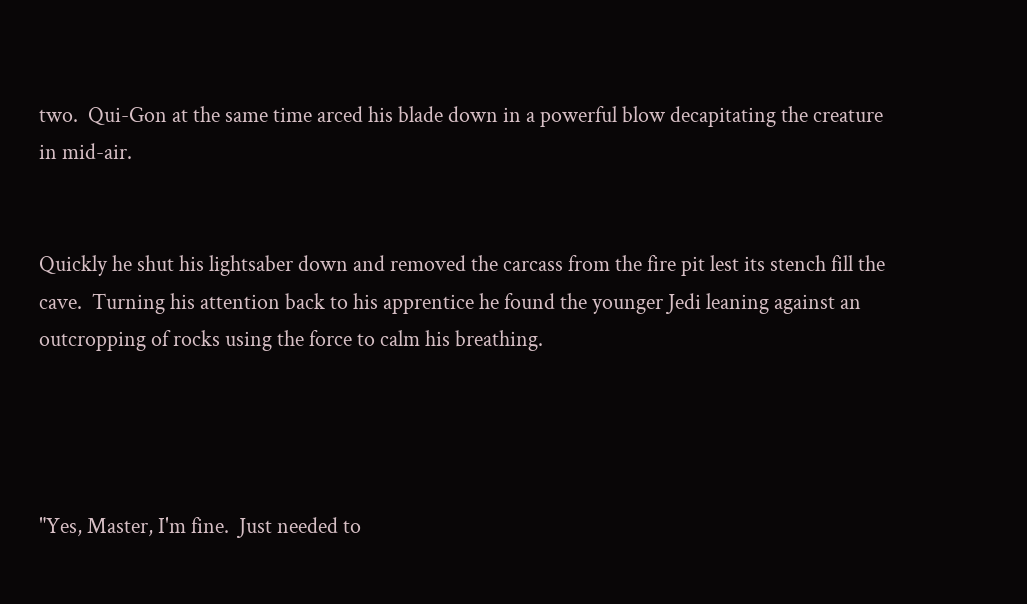two.  Qui-Gon at the same time arced his blade down in a powerful blow decapitating the creature in mid-air.


Quickly he shut his lightsaber down and removed the carcass from the fire pit lest its stench fill the cave.  Turning his attention back to his apprentice he found the younger Jedi leaning against an outcropping of rocks using the force to calm his breathing.




"Yes, Master, I'm fine.  Just needed to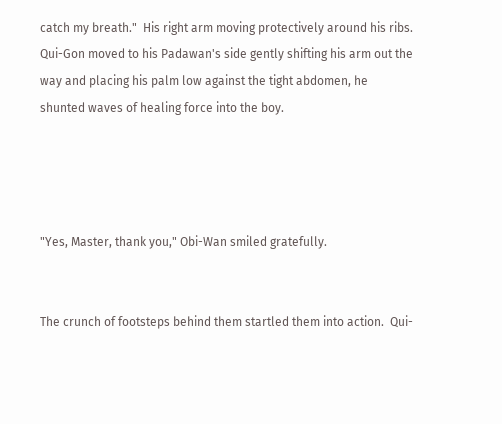catch my breath."  His right arm moving protectively around his ribs.  Qui-Gon moved to his Padawan's side gently shifting his arm out the way and placing his palm low against the tight abdomen, he shunted waves of healing force into the boy.




"Yes, Master, thank you," Obi-Wan smiled gratefully.


The crunch of footsteps behind them startled them into action.  Qui-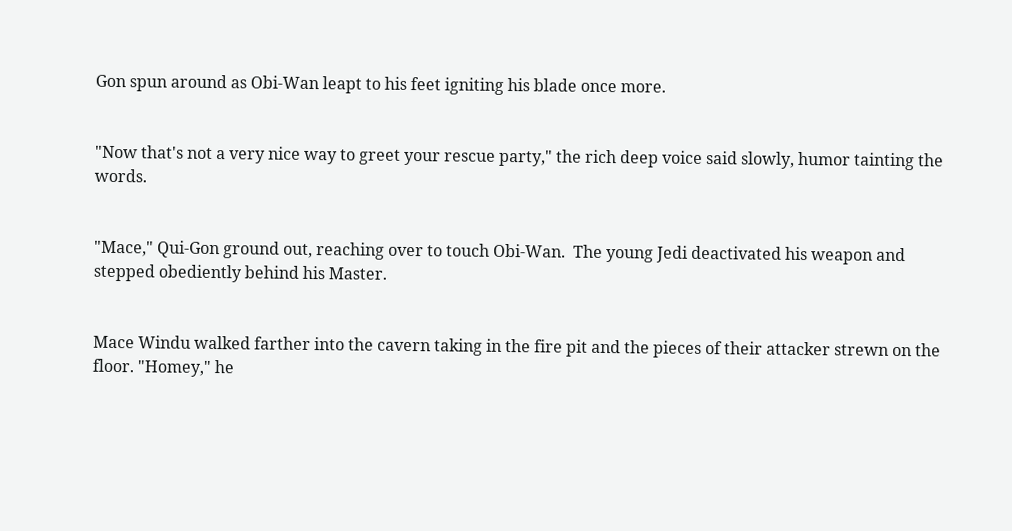Gon spun around as Obi-Wan leapt to his feet igniting his blade once more.


"Now that's not a very nice way to greet your rescue party," the rich deep voice said slowly, humor tainting the words.


"Mace," Qui-Gon ground out, reaching over to touch Obi-Wan.  The young Jedi deactivated his weapon and stepped obediently behind his Master.


Mace Windu walked farther into the cavern taking in the fire pit and the pieces of their attacker strewn on the floor. "Homey," he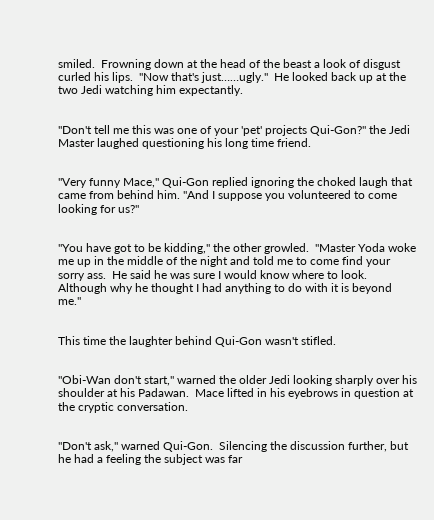smiled.  Frowning down at the head of the beast a look of disgust curled his lips.  "Now that's just……ugly."  He looked back up at the two Jedi watching him expectantly.


"Don't tell me this was one of your 'pet' projects Qui-Gon?" the Jedi Master laughed questioning his long time friend.


"Very funny Mace," Qui-Gon replied ignoring the choked laugh that came from behind him. "And I suppose you volunteered to come looking for us?"


"You have got to be kidding," the other growled.  "Master Yoda woke me up in the middle of the night and told me to come find your sorry ass.  He said he was sure I would know where to look.  Although why he thought I had anything to do with it is beyond me."


This time the laughter behind Qui-Gon wasn't stifled.


"Obi-Wan don't start," warned the older Jedi looking sharply over his shoulder at his Padawan.  Mace lifted in his eyebrows in question at the cryptic conversation.


"Don't ask," warned Qui-Gon.  Silencing the discussion further, but he had a feeling the subject was far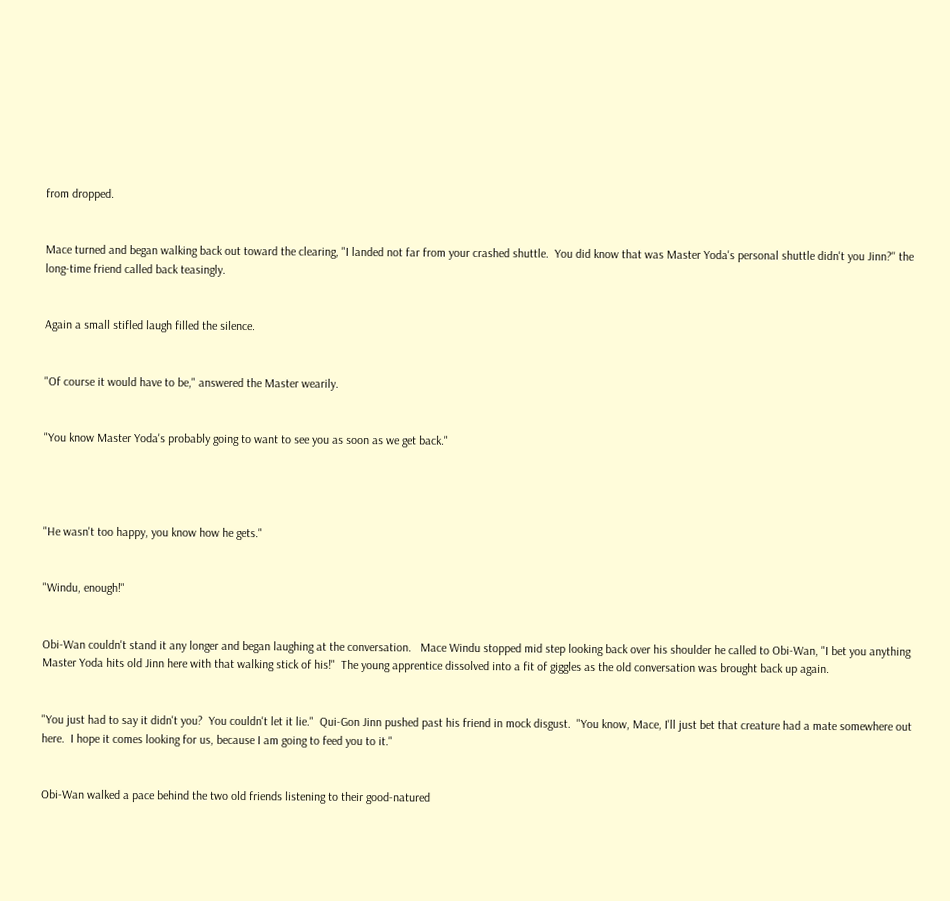from dropped.


Mace turned and began walking back out toward the clearing, "I landed not far from your crashed shuttle.  You did know that was Master Yoda's personal shuttle didn't you Jinn?'' the long-time friend called back teasingly.


Again a small stifled laugh filled the silence.


"Of course it would have to be," answered the Master wearily.


"You know Master Yoda's probably going to want to see you as soon as we get back."




"He wasn't too happy, you know how he gets."


"Windu, enough!"


Obi-Wan couldn't stand it any longer and began laughing at the conversation.   Mace Windu stopped mid step looking back over his shoulder he called to Obi-Wan, "I bet you anything Master Yoda hits old Jinn here with that walking stick of his!"  The young apprentice dissolved into a fit of giggles as the old conversation was brought back up again.


"You just had to say it didn't you?  You couldn't let it lie."  Qui-Gon Jinn pushed past his friend in mock disgust.  "You know, Mace, I'll just bet that creature had a mate somewhere out here.  I hope it comes looking for us, because I am going to feed you to it."


Obi-Wan walked a pace behind the two old friends listening to their good-natured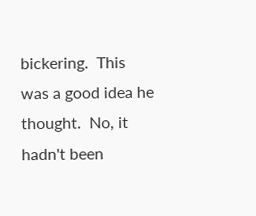bickering.  This was a good idea he thought.  No, it hadn't been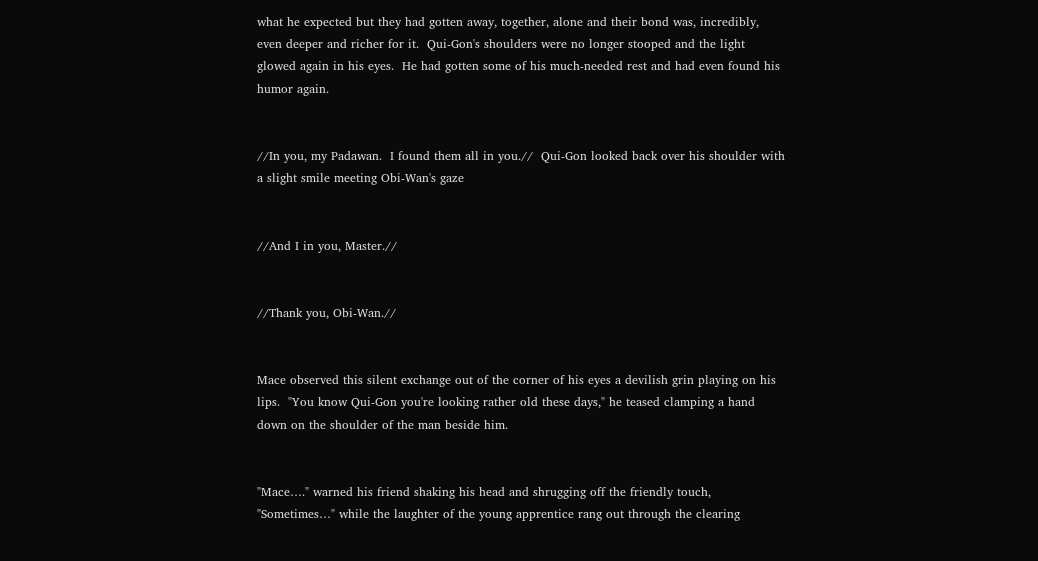what he expected but they had gotten away, together, alone and their bond was, incredibly, even deeper and richer for it.  Qui-Gon's shoulders were no longer stooped and the light glowed again in his eyes.  He had gotten some of his much-needed rest and had even found his humor again.


//In you, my Padawan.  I found them all in you.//  Qui-Gon looked back over his shoulder with a slight smile meeting Obi-Wan's gaze


//And I in you, Master.//


//Thank you, Obi-Wan.//


Mace observed this silent exchange out of the corner of his eyes a devilish grin playing on his lips.  "You know Qui-Gon you're looking rather old these days," he teased clamping a hand down on the shoulder of the man beside him.


"Mace…." warned his friend shaking his head and shrugging off the friendly touch, "Sometimes…" while the laughter of the young apprentice rang out through the clearing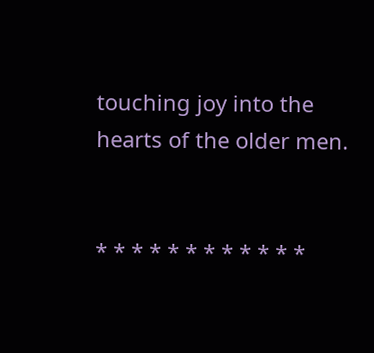touching joy into the hearts of the older men.


* * * * * * * * * * * *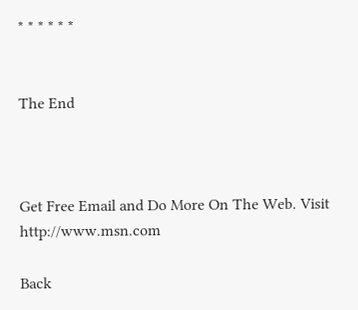* * * * * *


The End



Get Free Email and Do More On The Web. Visit http://www.msn.com

Back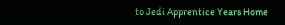to Jedi Apprentice Years Home